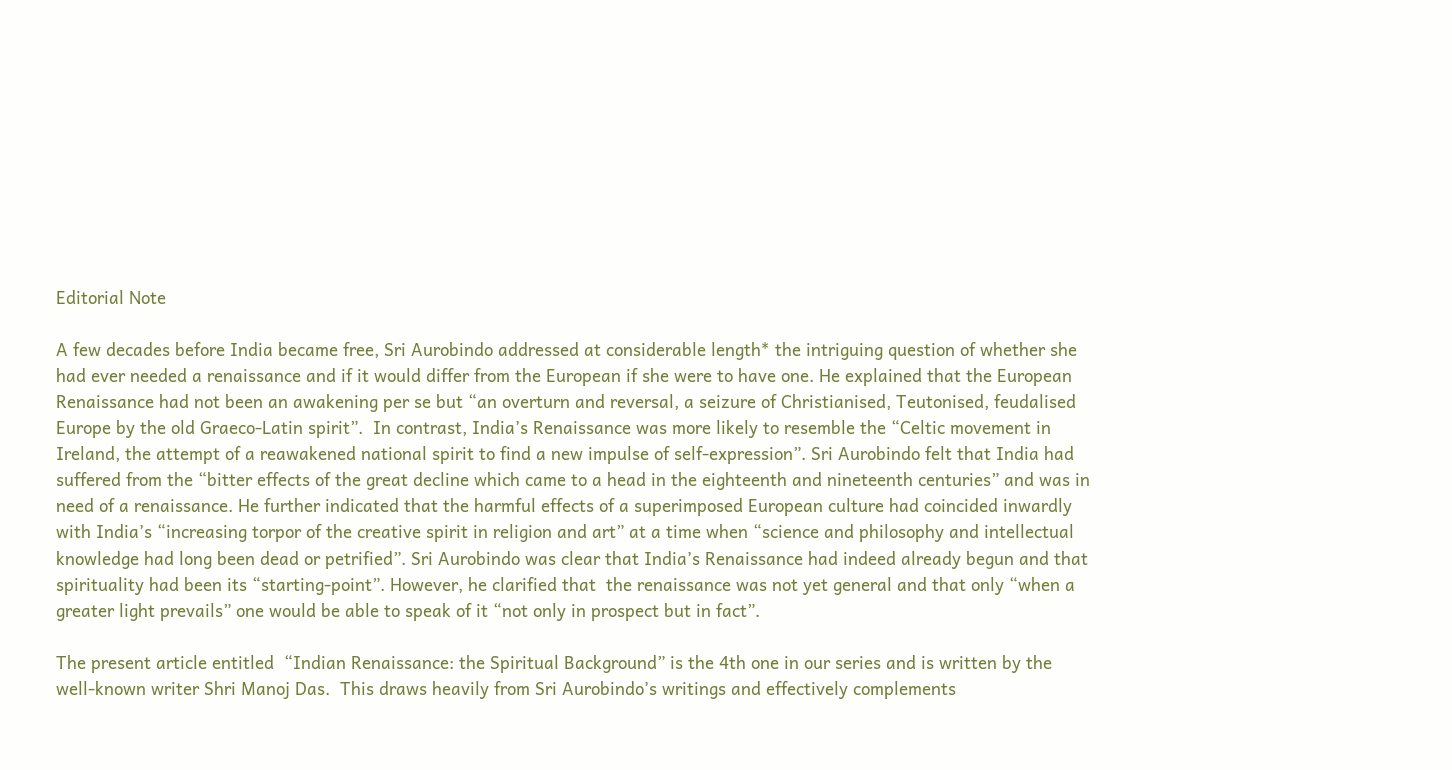Editorial Note

A few decades before India became free, Sri Aurobindo addressed at considerable length* the intriguing question of whether she had ever needed a renaissance and if it would differ from the European if she were to have one. He explained that the European Renaissance had not been an awakening per se but “an overturn and reversal, a seizure of Christianised, Teutonised, feudalised Europe by the old Graeco-Latin spirit”.  In contrast, India’s Renaissance was more likely to resemble the “Celtic movement in Ireland, the attempt of a reawakened national spirit to find a new impulse of self-expression”. Sri Aurobindo felt that India had suffered from the “bitter effects of the great decline which came to a head in the eighteenth and nineteenth centuries” and was in need of a renaissance. He further indicated that the harmful effects of a superimposed European culture had coincided inwardly with India’s “increasing torpor of the creative spirit in religion and art” at a time when “science and philosophy and intellectual knowledge had long been dead or petrified”. Sri Aurobindo was clear that India’s Renaissance had indeed already begun and that spirituality had been its “starting-point”. However, he clarified that  the renaissance was not yet general and that only “when a greater light prevails” one would be able to speak of it “not only in prospect but in fact”.

The present article entitled  “Indian Renaissance: the Spiritual Background” is the 4th one in our series and is written by the well-known writer Shri Manoj Das.  This draws heavily from Sri Aurobindo’s writings and effectively complements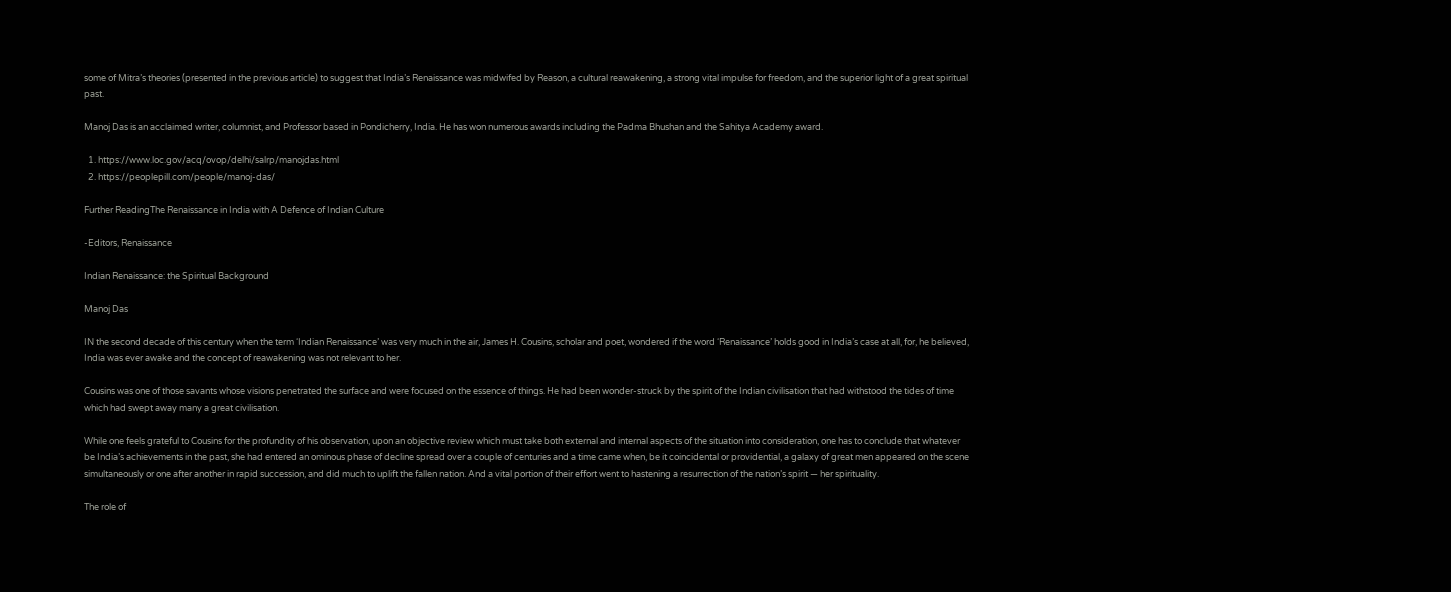some of Mitra’s theories (presented in the previous article) to suggest that India’s Renaissance was midwifed by Reason, a cultural reawakening, a strong vital impulse for freedom, and the superior light of a great spiritual past.

Manoj Das is an acclaimed writer, columnist, and Professor based in Pondicherry, India. He has won numerous awards including the Padma Bhushan and the Sahitya Academy award.

  1. https://www.loc.gov/acq/ovop/delhi/salrp/manojdas.html
  2. https://peoplepill.com/people/manoj-das/

Further ReadingThe Renaissance in India with A Defence of Indian Culture

-Editors, Renaissance

Indian Renaissance: the Spiritual Background

Manoj Das

IN the second decade of this century when the term ‘Indian Renaissance’ was very much in the air, James H. Cousins, scholar and poet, wondered if the word ‘Renaissance’ holds good in India’s case at all, for, he believed, India was ever awake and the concept of reawakening was not relevant to her.

Cousins was one of those savants whose visions penetrated the surface and were focused on the essence of things. He had been wonder-struck by the spirit of the Indian civilisation that had withstood the tides of time which had swept away many a great civilisation.

While one feels grateful to Cousins for the profundity of his observation, upon an objective review which must take both external and internal aspects of the situation into consideration, one has to conclude that whatever be India’s achievements in the past, she had entered an ominous phase of decline spread over a couple of centuries and a time came when, be it coincidental or providential, a galaxy of great men appeared on the scene simultaneously or one after another in rapid succession, and did much to uplift the fallen nation. And a vital portion of their effort went to hastening a resurrection of the nation’s spirit — her spirituality.

The role of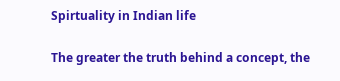Spirtuality in Indian life

The greater the truth behind a concept, the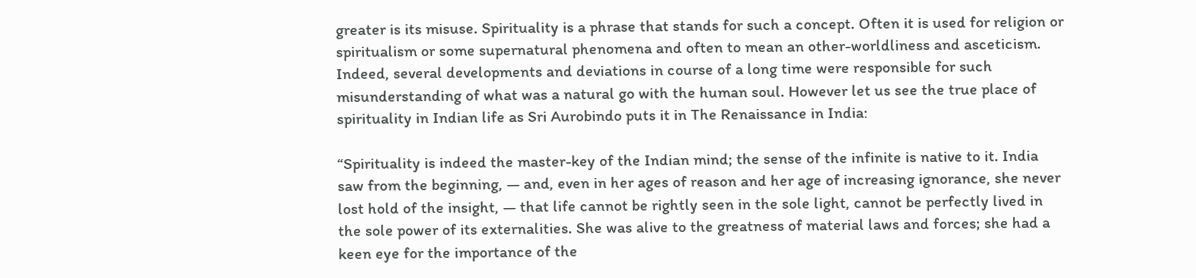greater is its misuse. Spirituality is a phrase that stands for such a concept. Often it is used for religion or spiritualism or some supernatural phenomena and often to mean an other-worldliness and asceticism. Indeed, several developments and deviations in course of a long time were responsible for such misunderstanding of what was a natural go with the human soul. However let us see the true place of spirituality in Indian life as Sri Aurobindo puts it in The Renaissance in India:

“Spirituality is indeed the master-key of the Indian mind; the sense of the infinite is native to it. India saw from the beginning, — and, even in her ages of reason and her age of increasing ignorance, she never lost hold of the insight, — that life cannot be rightly seen in the sole light, cannot be perfectly lived in the sole power of its externalities. She was alive to the greatness of material laws and forces; she had a keen eye for the importance of the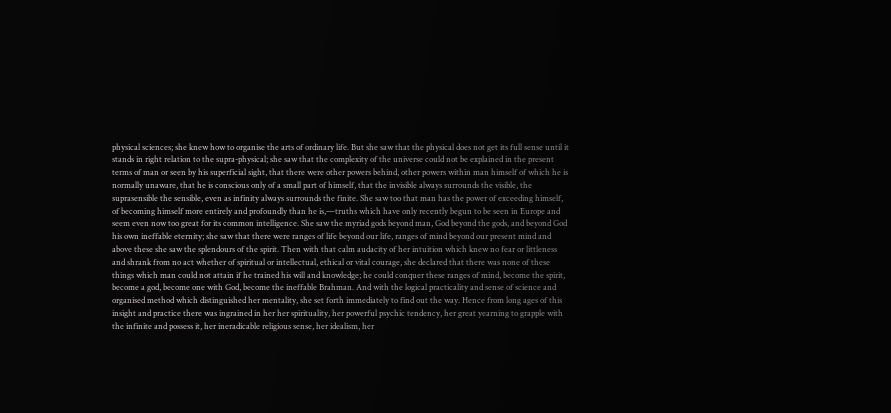physical sciences; she knew how to organise the arts of ordinary life. But she saw that the physical does not get its full sense until it stands in right relation to the supra-physical; she saw that the complexity of the universe could not be explained in the present terms of man or seen by his superficial sight, that there were other powers behind, other powers within man himself of which he is normally unaware, that he is conscious only of a small part of himself, that the invisible always surrounds the visible, the suprasensible the sensible, even as infinity always surrounds the finite. She saw too that man has the power of exceeding himself, of becoming himself more entirely and profoundly than he is,—truths which have only recently begun to be seen in Europe and seem even now too great for its common intelligence. She saw the myriad gods beyond man, God beyond the gods, and beyond God his own ineffable eternity; she saw that there were ranges of life beyond our life, ranges of mind beyond our present mind and above these she saw the splendours of the spirit. Then with that calm audacity of her intuition which knew no fear or littleness and shrank from no act whether of spiritual or intellectual, ethical or vital courage, she declared that there was none of these things which man could not attain if he trained his will and knowledge; he could conquer these ranges of mind, become the spirit, become a god, become one with God, become the ineffable Brahman. And with the logical practicality and sense of science and organised method which distinguished her mentality, she set forth immediately to find out the way. Hence from long ages of this insight and practice there was ingrained in her her spirituality, her powerful psychic tendency, her great yearning to grapple with the infinite and possess it, her ineradicable religious sense, her idealism, her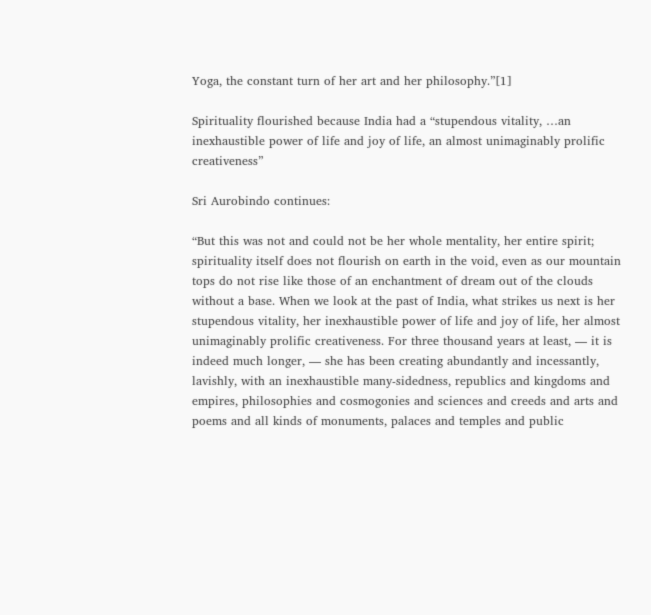Yoga, the constant turn of her art and her philosophy.”[1]

Spirituality flourished because India had a “stupendous vitality, …an inexhaustible power of life and joy of life, an almost unimaginably prolific creativeness”

Sri Aurobindo continues:

“But this was not and could not be her whole mentality, her entire spirit; spirituality itself does not flourish on earth in the void, even as our mountain tops do not rise like those of an enchantment of dream out of the clouds without a base. When we look at the past of India, what strikes us next is her stupendous vitality, her inexhaustible power of life and joy of life, her almost unimaginably prolific creativeness. For three thousand years at least, — it is indeed much longer, — she has been creating abundantly and incessantly, lavishly, with an inexhaustible many-sidedness, republics and kingdoms and empires, philosophies and cosmogonies and sciences and creeds and arts and poems and all kinds of monuments, palaces and temples and public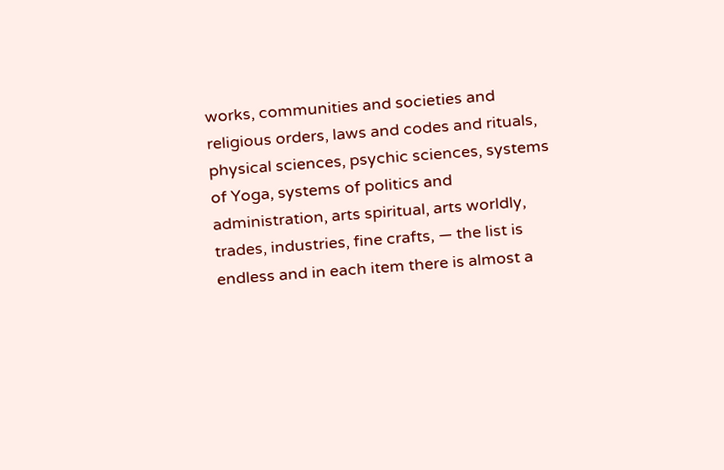works, communities and societies and religious orders, laws and codes and rituals, physical sciences, psychic sciences, systems of Yoga, systems of politics and administration, arts spiritual, arts worldly, trades, industries, fine crafts, — the list is endless and in each item there is almost a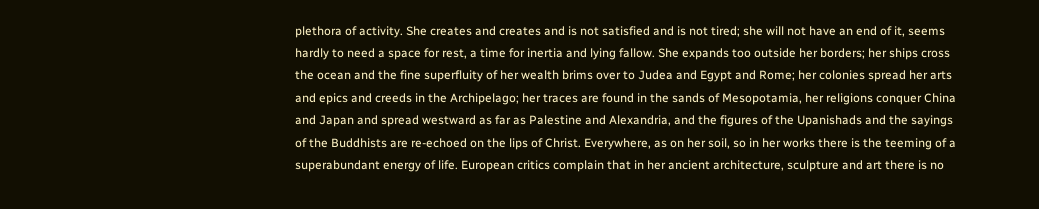plethora of activity. She creates and creates and is not satisfied and is not tired; she will not have an end of it, seems hardly to need a space for rest, a time for inertia and lying fallow. She expands too outside her borders; her ships cross the ocean and the fine superfluity of her wealth brims over to Judea and Egypt and Rome; her colonies spread her arts and epics and creeds in the Archipelago; her traces are found in the sands of Mesopotamia, her religions conquer China and Japan and spread westward as far as Palestine and Alexandria, and the figures of the Upanishads and the sayings of the Buddhists are re-echoed on the lips of Christ. Everywhere, as on her soil, so in her works there is the teeming of a superabundant energy of life. European critics complain that in her ancient architecture, sculpture and art there is no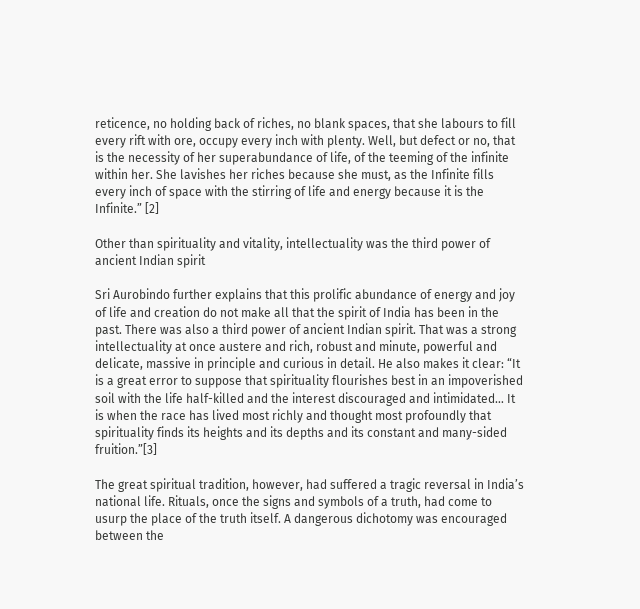reticence, no holding back of riches, no blank spaces, that she labours to fill every rift with ore, occupy every inch with plenty. Well, but defect or no, that is the necessity of her superabundance of life, of the teeming of the infinite within her. She lavishes her riches because she must, as the Infinite fills every inch of space with the stirring of life and energy because it is the Infinite.” [2]

Other than spirituality and vitality, intellectuality was the third power of ancient Indian spirit

Sri Aurobindo further explains that this prolific abundance of energy and joy of life and creation do not make all that the spirit of India has been in the past. There was also a third power of ancient Indian spirit. That was a strong intellectuality at once austere and rich, robust and minute, powerful and delicate, massive in principle and curious in detail. He also makes it clear: “It is a great error to suppose that spirituality flourishes best in an impoverished soil with the life half-killed and the interest discouraged and intimidated… It is when the race has lived most richly and thought most profoundly that spirituality finds its heights and its depths and its constant and many-sided fruition.”[3]

The great spiritual tradition, however, had suffered a tragic reversal in India’s national life. Rituals, once the signs and symbols of a truth, had come to usurp the place of the truth itself. A dangerous dichotomy was encouraged between the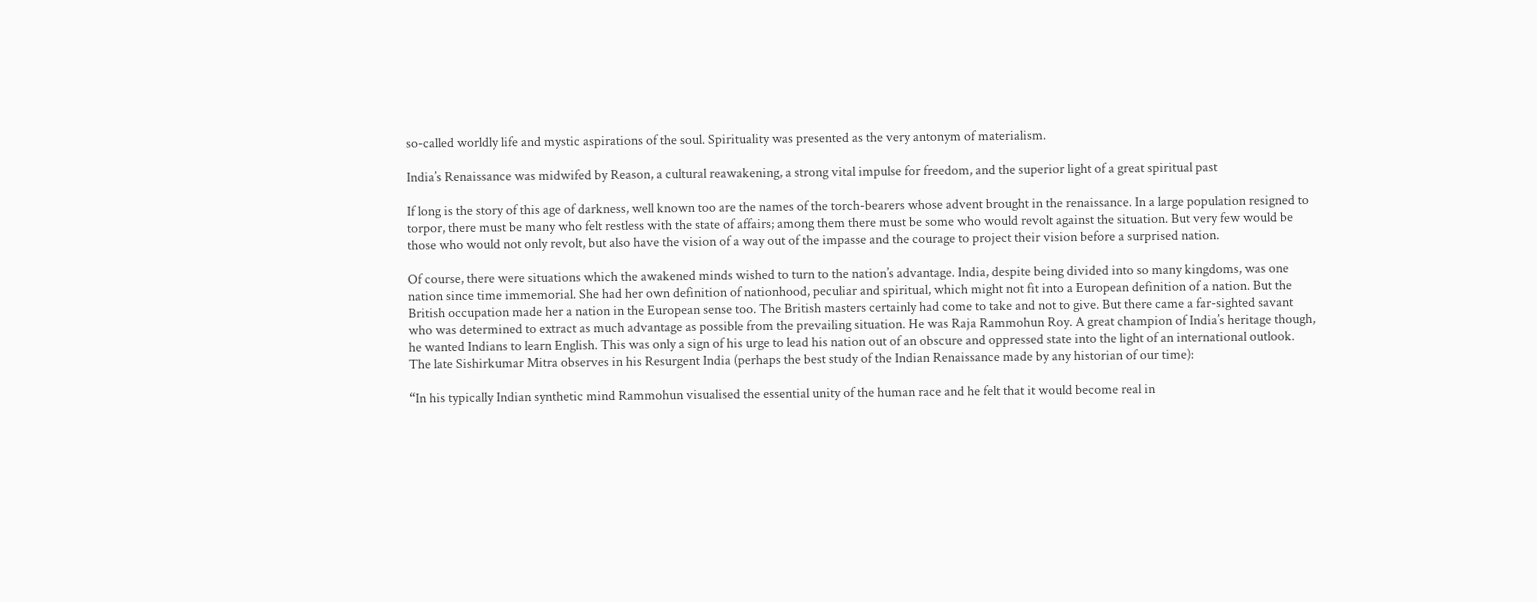so-called worldly life and mystic aspirations of the soul. Spirituality was presented as the very antonym of materialism.

India’s Renaissance was midwifed by Reason, a cultural reawakening, a strong vital impulse for freedom, and the superior light of a great spiritual past

If long is the story of this age of darkness, well known too are the names of the torch-bearers whose advent brought in the renaissance. In a large population resigned to torpor, there must be many who felt restless with the state of affairs; among them there must be some who would revolt against the situation. But very few would be those who would not only revolt, but also have the vision of a way out of the impasse and the courage to project their vision before a surprised nation.

Of course, there were situations which the awakened minds wished to turn to the nation’s advantage. India, despite being divided into so many kingdoms, was one nation since time immemorial. She had her own definition of nationhood, peculiar and spiritual, which might not fit into a European definition of a nation. But the British occupation made her a nation in the European sense too. The British masters certainly had come to take and not to give. But there came a far-sighted savant who was determined to extract as much advantage as possible from the prevailing situation. He was Raja Rammohun Roy. A great champion of India’s heritage though, he wanted Indians to learn English. This was only a sign of his urge to lead his nation out of an obscure and oppressed state into the light of an international outlook. The late Sishirkumar Mitra observes in his Resurgent India (perhaps the best study of the Indian Renaissance made by any historian of our time):

“In his typically Indian synthetic mind Rammohun visualised the essential unity of the human race and he felt that it would become real in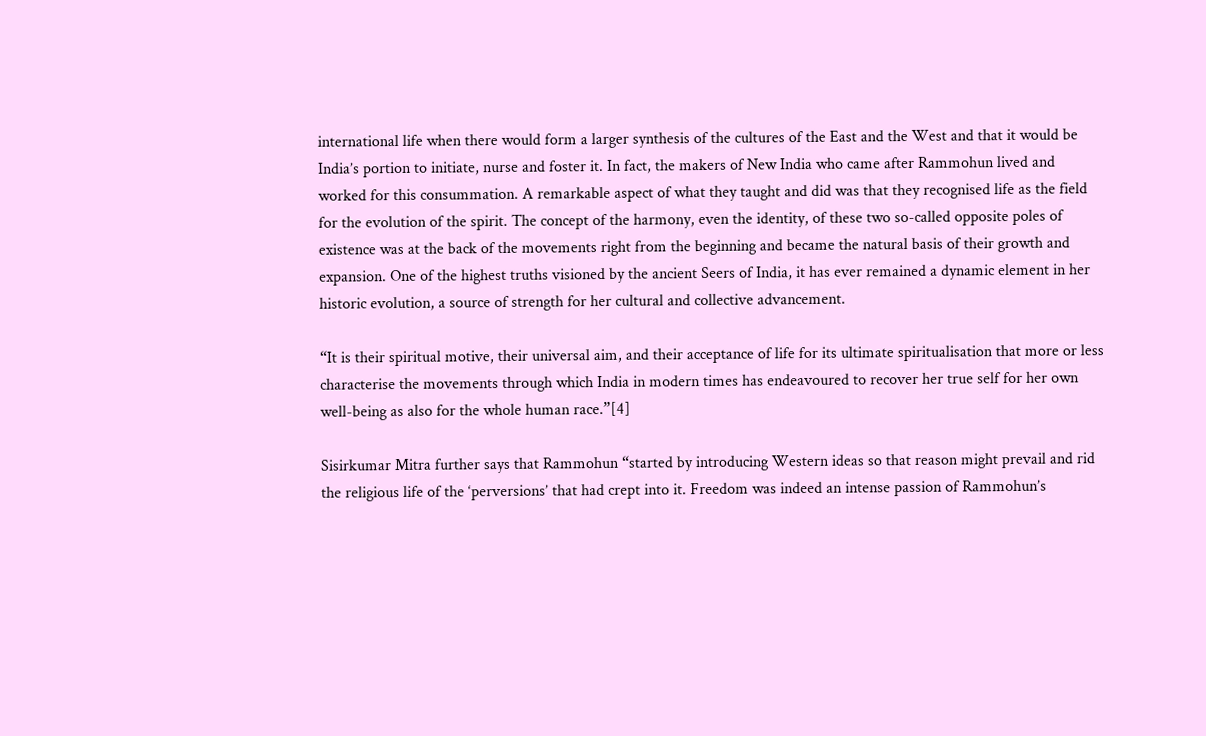international life when there would form a larger synthesis of the cultures of the East and the West and that it would be India’s portion to initiate, nurse and foster it. In fact, the makers of New India who came after Rammohun lived and worked for this consummation. A remarkable aspect of what they taught and did was that they recognised life as the field for the evolution of the spirit. The concept of the harmony, even the identity, of these two so-called opposite poles of existence was at the back of the movements right from the beginning and became the natural basis of their growth and expansion. One of the highest truths visioned by the ancient Seers of India, it has ever remained a dynamic element in her historic evolution, a source of strength for her cultural and collective advancement.

“It is their spiritual motive, their universal aim, and their acceptance of life for its ultimate spiritualisation that more or less characterise the movements through which India in modern times has endeavoured to recover her true self for her own well-being as also for the whole human race.”[4]

Sisirkumar Mitra further says that Rammohun “started by introducing Western ideas so that reason might prevail and rid the religious life of the ‘perversions’ that had crept into it. Freedom was indeed an intense passion of Rammohun’s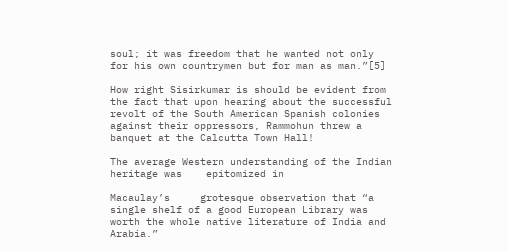soul; it was freedom that he wanted not only for his own countrymen but for man as man.”[5]

How right Sisirkumar is should be evident from the fact that upon hearing about the successful revolt of the South American Spanish colonies against their oppressors, Rammohun threw a banquet at the Calcutta Town Hall!

The average Western understanding of the Indian      heritage was    epitomized in

Macaulay’s     grotesque observation that “a single shelf of a good European Library was worth the whole native literature of India and Arabia.”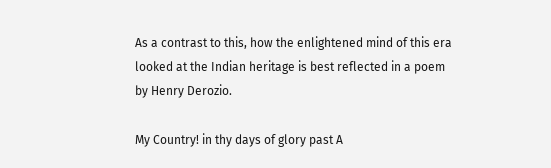As a contrast to this, how the enlightened mind of this era looked at the Indian heritage is best reflected in a poem by Henry Derozio.

My Country! in thy days of glory past A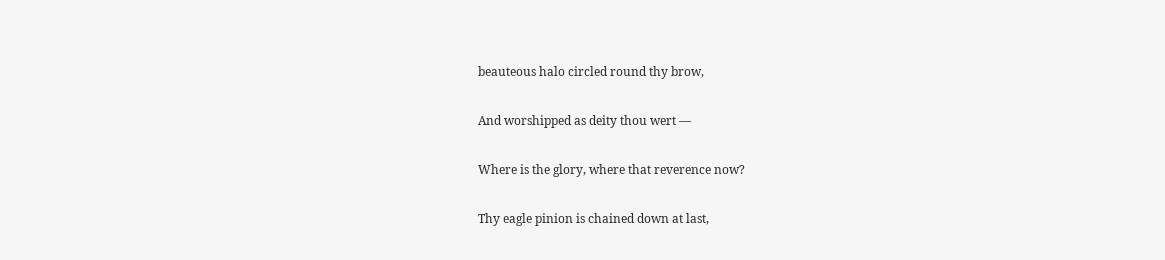beauteous halo circled round thy brow,

And worshipped as deity thou wert —

Where is the glory, where that reverence now?

Thy eagle pinion is chained down at last,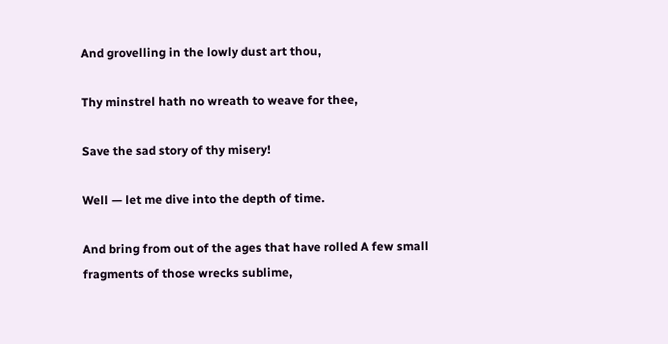And grovelling in the lowly dust art thou,

Thy minstrel hath no wreath to weave for thee,

Save the sad story of thy misery!

Well — let me dive into the depth of time.

And bring from out of the ages that have rolled A few small fragments of those wrecks sublime,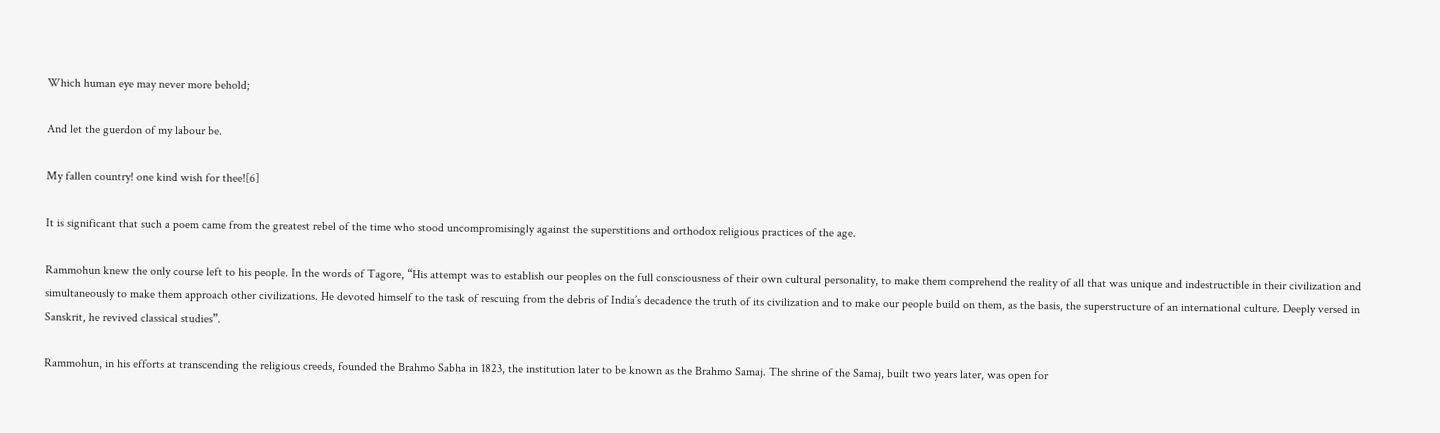Which human eye may never more behold;

And let the guerdon of my labour be.

My fallen country! one kind wish for thee![6]

It is significant that such a poem came from the greatest rebel of the time who stood uncompromisingly against the superstitions and orthodox religious practices of the age.

Rammohun knew the only course left to his people. In the words of Tagore, “His attempt was to establish our peoples on the full consciousness of their own cultural personality, to make them comprehend the reality of all that was unique and indestructible in their civilization and simultaneously to make them approach other civilizations. He devoted himself to the task of rescuing from the debris of India’s decadence the truth of its civilization and to make our people build on them, as the basis, the superstructure of an international culture. Deeply versed in Sanskrit, he revived classical studies”.

Rammohun, in his efforts at transcending the religious creeds, founded the Brahmo Sabha in 1823, the institution later to be known as the Brahmo Samaj. The shrine of the Samaj, built two years later, was open for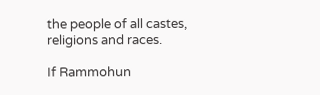the people of all castes, religions and races.

If Rammohun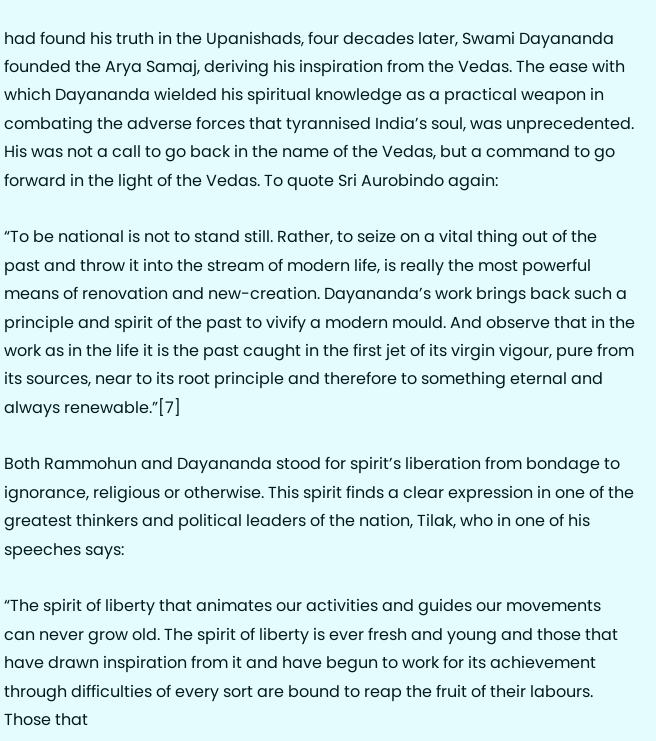had found his truth in the Upanishads, four decades later, Swami Dayananda founded the Arya Samaj, deriving his inspiration from the Vedas. The ease with which Dayananda wielded his spiritual knowledge as a practical weapon in combating the adverse forces that tyrannised India’s soul, was unprecedented. His was not a call to go back in the name of the Vedas, but a command to go forward in the light of the Vedas. To quote Sri Aurobindo again:

“To be national is not to stand still. Rather, to seize on a vital thing out of the past and throw it into the stream of modern life, is really the most powerful means of renovation and new-creation. Dayananda’s work brings back such a principle and spirit of the past to vivify a modern mould. And observe that in the work as in the life it is the past caught in the first jet of its virgin vigour, pure from its sources, near to its root principle and therefore to something eternal and always renewable.”[7]

Both Rammohun and Dayananda stood for spirit’s liberation from bondage to ignorance, religious or otherwise. This spirit finds a clear expression in one of the greatest thinkers and political leaders of the nation, Tilak, who in one of his speeches says:

“The spirit of liberty that animates our activities and guides our movements can never grow old. The spirit of liberty is ever fresh and young and those that have drawn inspiration from it and have begun to work for its achievement through difficulties of every sort are bound to reap the fruit of their labours. Those that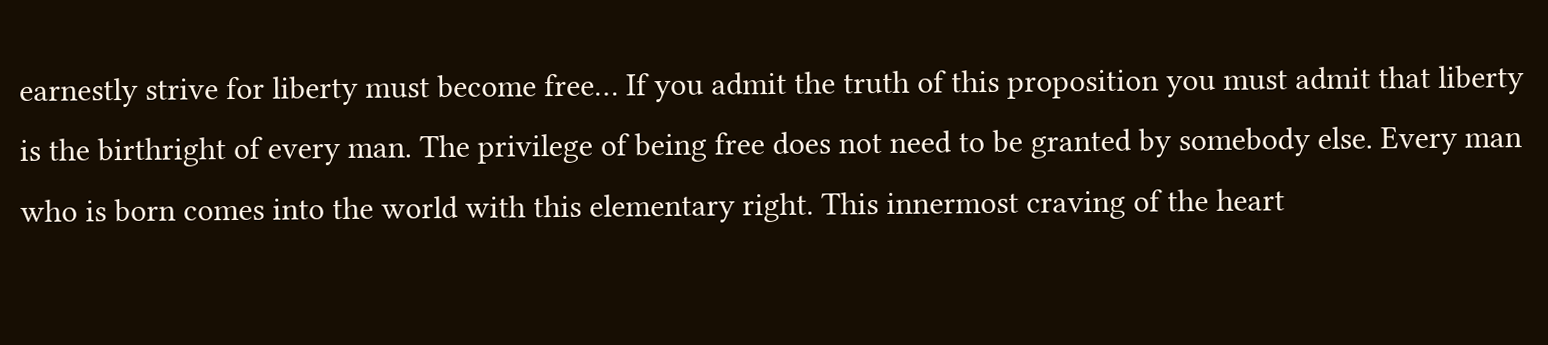earnestly strive for liberty must become free… If you admit the truth of this proposition you must admit that liberty is the birthright of every man. The privilege of being free does not need to be granted by somebody else. Every man who is born comes into the world with this elementary right. This innermost craving of the heart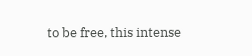to be free, this intense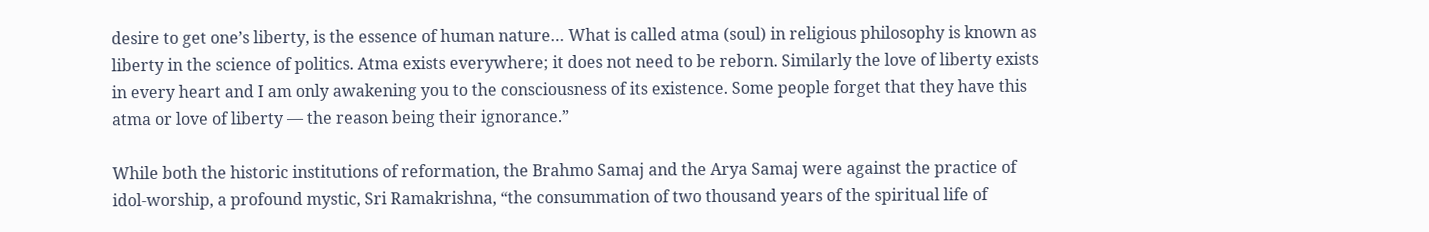desire to get one’s liberty, is the essence of human nature… What is called atma (soul) in religious philosophy is known as liberty in the science of politics. Atma exists everywhere; it does not need to be reborn. Similarly the love of liberty exists in every heart and I am only awakening you to the consciousness of its existence. Some people forget that they have this atma or love of liberty — the reason being their ignorance.”

While both the historic institutions of reformation, the Brahmo Samaj and the Arya Samaj were against the practice of idol-worship, a profound mystic, Sri Ramakrishna, “the consummation of two thousand years of the spiritual life of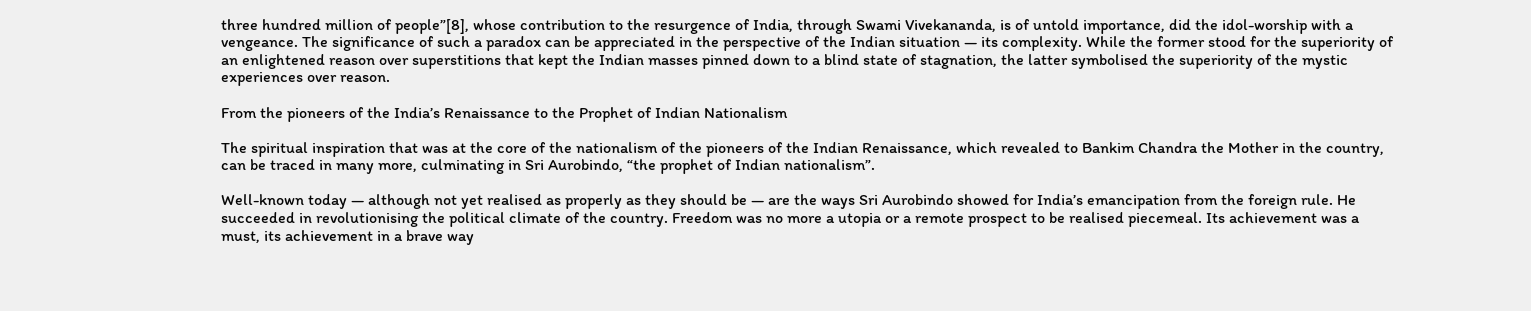three hundred million of people”[8], whose contribution to the resurgence of India, through Swami Vivekananda, is of untold importance, did the idol-worship with a vengeance. The significance of such a paradox can be appreciated in the perspective of the Indian situation — its complexity. While the former stood for the superiority of an enlightened reason over superstitions that kept the Indian masses pinned down to a blind state of stagnation, the latter symbolised the superiority of the mystic experiences over reason.

From the pioneers of the India’s Renaissance to the Prophet of Indian Nationalism

The spiritual inspiration that was at the core of the nationalism of the pioneers of the Indian Renaissance, which revealed to Bankim Chandra the Mother in the country, can be traced in many more, culminating in Sri Aurobindo, “the prophet of Indian nationalism”.

Well-known today — although not yet realised as properly as they should be — are the ways Sri Aurobindo showed for India’s emancipation from the foreign rule. He succeeded in revolutionising the political climate of the country. Freedom was no more a utopia or a remote prospect to be realised piecemeal. Its achievement was a must, its achievement in a brave way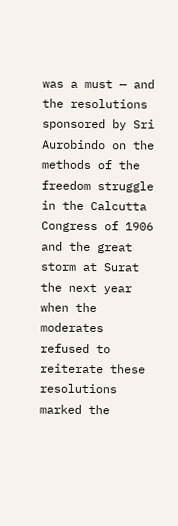was a must — and the resolutions sponsored by Sri Aurobindo on the methods of the freedom struggle in the Calcutta Congress of 1906 and the great storm at Surat the next year when the moderates refused to reiterate these resolutions marked the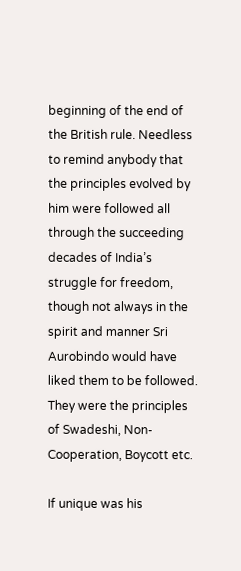beginning of the end of the British rule. Needless to remind anybody that the principles evolved by him were followed all through the succeeding decades of India’s struggle for freedom, though not always in the spirit and manner Sri Aurobindo would have liked them to be followed. They were the principles of Swadeshi, Non-Cooperation, Boycott etc.

If unique was his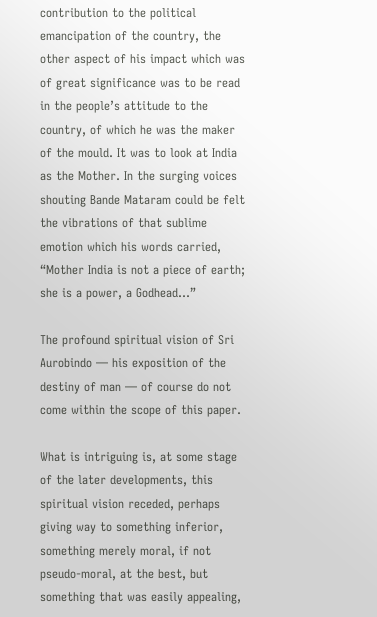contribution to the political emancipation of the country, the other aspect of his impact which was of great significance was to be read in the people’s attitude to the country, of which he was the maker of the mould. It was to look at India as the Mother. In the surging voices shouting Bande Mataram could be felt the vibrations of that sublime emotion which his words carried, “Mother India is not a piece of earth; she is a power, a Godhead…”

The profound spiritual vision of Sri Aurobindo — his exposition of the destiny of man — of course do not come within the scope of this paper.

What is intriguing is, at some stage of the later developments, this spiritual vision receded, perhaps giving way to something inferior, something merely moral, if not pseudo-moral, at the best, but something that was easily appealing,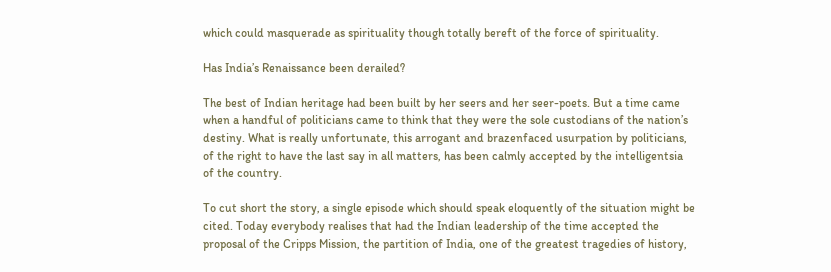which could masquerade as spirituality though totally bereft of the force of spirituality.

Has India’s Renaissance been derailed?

The best of Indian heritage had been built by her seers and her seer-poets. But a time came when a handful of politicians came to think that they were the sole custodians of the nation’s destiny. What is really unfortunate, this arrogant and brazenfaced usurpation by politicians, of the right to have the last say in all matters, has been calmly accepted by the intelligentsia of the country.

To cut short the story, a single episode which should speak eloquently of the situation might be cited. Today everybody realises that had the Indian leadership of the time accepted the proposal of the Cripps Mission, the partition of India, one of the greatest tragedies of history,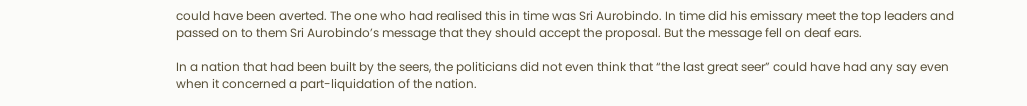could have been averted. The one who had realised this in time was Sri Aurobindo. In time did his emissary meet the top leaders and passed on to them Sri Aurobindo’s message that they should accept the proposal. But the message fell on deaf ears.

In a nation that had been built by the seers, the politicians did not even think that “the last great seer” could have had any say even when it concerned a part-liquidation of the nation.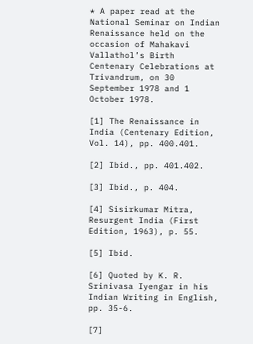* A paper read at the National Seminar on Indian Renaissance held on the occasion of Mahakavi Vallathol’s Birth Centenary Celebrations at Trivandrum, on 30 September 1978 and 1 October 1978.

[1] The Renaissance in India (Centenary Edition, Vol. 14), pp. 400.401.

[2] Ibid., pp. 401.402.

[3] Ibid., p. 404.

[4] Sisirkumar Mitra, Resurgent India (First Edition, 1963), p. 55.

[5] Ibid.

[6] Quoted by K. R. Srinivasa Iyengar in his Indian Writing in English, pp. 35-6.

[7]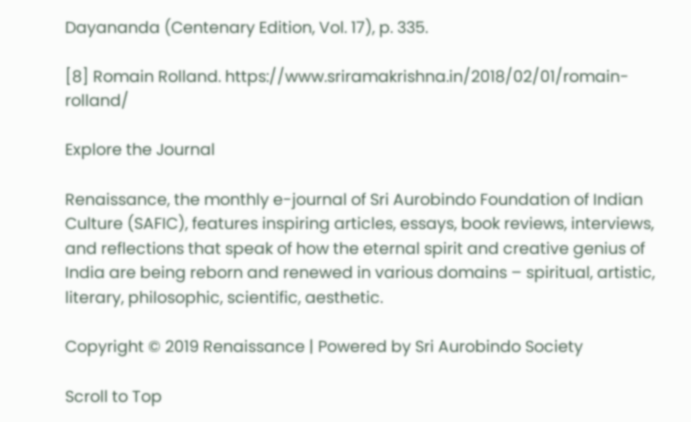Dayananda (Centenary Edition, Vol. 17), p. 335.

[8] Romain Rolland. https://www.sriramakrishna.in/2018/02/01/romain-rolland/

Explore the Journal

Renaissance, the monthly e-journal of Sri Aurobindo Foundation of Indian Culture (SAFIC), features inspiring articles, essays, book reviews, interviews, and reflections that speak of how the eternal spirit and creative genius of India are being reborn and renewed in various domains – spiritual, artistic, literary, philosophic, scientific, aesthetic.

Copyright © 2019 Renaissance | Powered by Sri Aurobindo Society

Scroll to Top